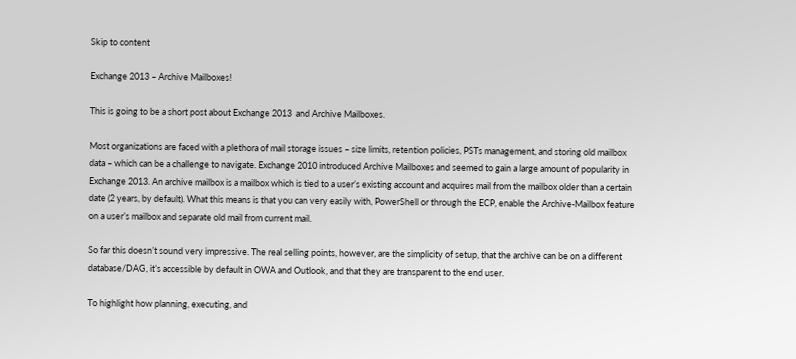Skip to content

Exchange 2013 – Archive Mailboxes!

This is going to be a short post about Exchange 2013  and Archive Mailboxes.

Most organizations are faced with a plethora of mail storage issues – size limits, retention policies, PSTs management, and storing old mailbox data – which can be a challenge to navigate. Exchange 2010 introduced Archive Mailboxes and seemed to gain a large amount of popularity in Exchange 2013. An archive mailbox is a mailbox which is tied to a user’s existing account and acquires mail from the mailbox older than a certain date (2 years, by default). What this means is that you can very easily with, PowerShell or through the ECP, enable the Archive-Mailbox feature on a user’s mailbox and separate old mail from current mail.

So far this doesn’t sound very impressive. The real selling points, however, are the simplicity of setup, that the archive can be on a different database/DAG, it’s accessible by default in OWA and Outlook, and that they are transparent to the end user.

To highlight how planning, executing, and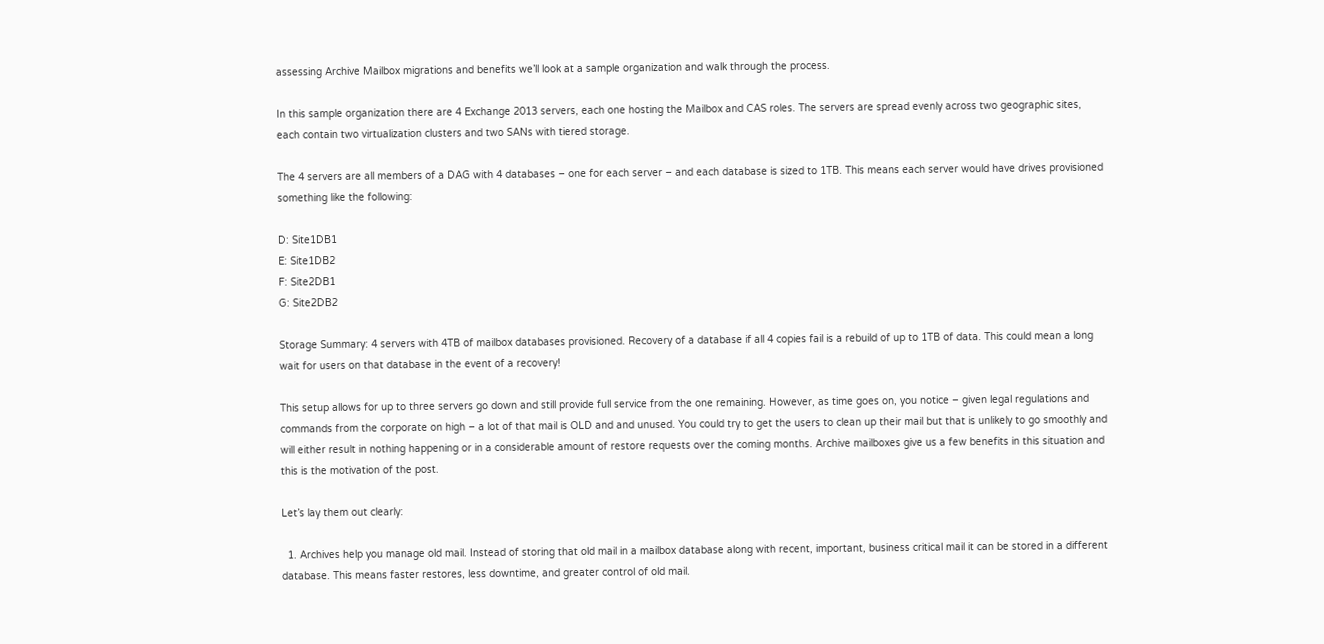assessing Archive Mailbox migrations and benefits we’ll look at a sample organization and walk through the process.

In this sample organization there are 4 Exchange 2013 servers, each one hosting the Mailbox and CAS roles. The servers are spread evenly across two geographic sites, each contain two virtualization clusters and two SANs with tiered storage.

The 4 servers are all members of a DAG with 4 databases – one for each server – and each database is sized to 1TB. This means each server would have drives provisioned something like the following:

D: Site1DB1
E: Site1DB2
F: Site2DB1
G: Site2DB2

Storage Summary: 4 servers with 4TB of mailbox databases provisioned. Recovery of a database if all 4 copies fail is a rebuild of up to 1TB of data. This could mean a long wait for users on that database in the event of a recovery!

This setup allows for up to three servers go down and still provide full service from the one remaining. However, as time goes on, you notice – given legal regulations and commands from the corporate on high – a lot of that mail is OLD and and unused. You could try to get the users to clean up their mail but that is unlikely to go smoothly and will either result in nothing happening or in a considerable amount of restore requests over the coming months. Archive mailboxes give us a few benefits in this situation and this is the motivation of the post.

Let’s lay them out clearly:

  1. Archives help you manage old mail. Instead of storing that old mail in a mailbox database along with recent, important, business critical mail it can be stored in a different database. This means faster restores, less downtime, and greater control of old mail.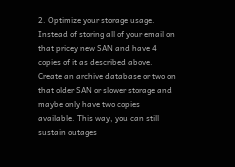2. Optimize your storage usage. Instead of storing all of your email on that pricey new SAN and have 4 copies of it as described above. Create an archive database or two on that older SAN or slower storage and maybe only have two copies available. This way, you can still sustain outages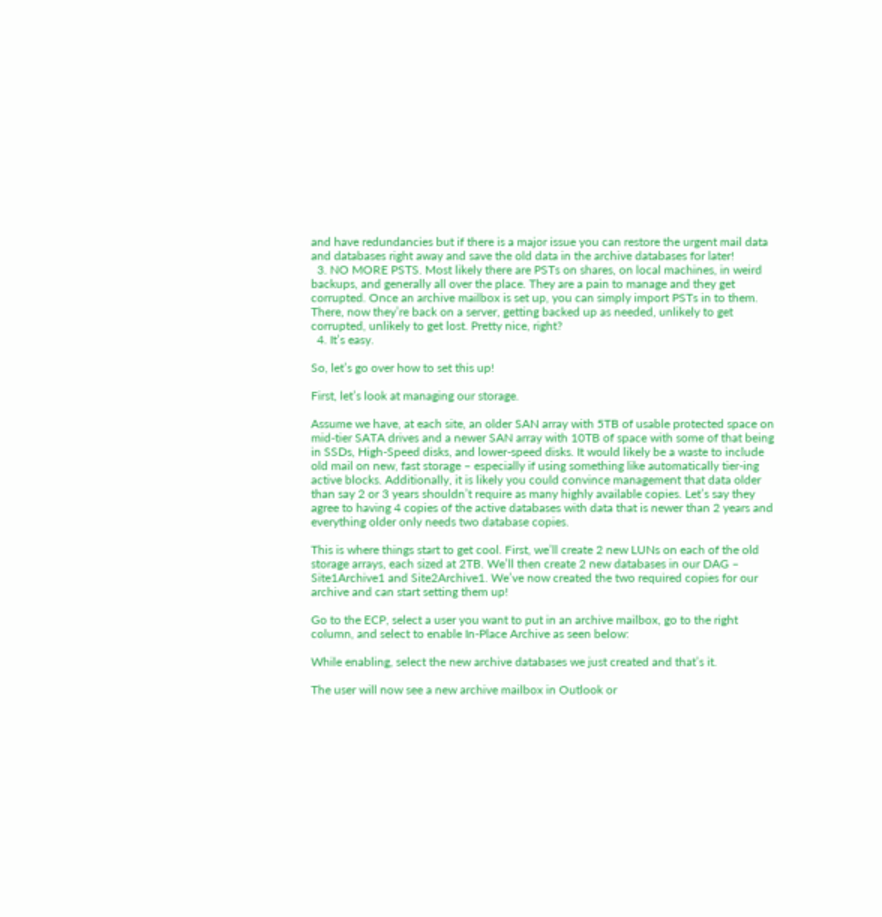and have redundancies but if there is a major issue you can restore the urgent mail data and databases right away and save the old data in the archive databases for later!
  3. NO MORE PSTS. Most likely there are PSTs on shares, on local machines, in weird backups, and generally all over the place. They are a pain to manage and they get corrupted. Once an archive mailbox is set up, you can simply import PSTs in to them. There, now they’re back on a server, getting backed up as needed, unlikely to get corrupted, unlikely to get lost. Pretty nice, right?
  4. It’s easy.

So, let’s go over how to set this up!

First, let’s look at managing our storage.

Assume we have, at each site, an older SAN array with 5TB of usable protected space on mid-tier SATA drives and a newer SAN array with 10TB of space with some of that being in SSDs, High-Speed disks, and lower-speed disks. It would likely be a waste to include old mail on new, fast storage – especially if using something like automatically tier-ing active blocks. Additionally, it is likely you could convince management that data older than say 2 or 3 years shouldn’t require as many highly available copies. Let’s say they agree to having 4 copies of the active databases with data that is newer than 2 years and everything older only needs two database copies.

This is where things start to get cool. First, we’ll create 2 new LUNs on each of the old storage arrays, each sized at 2TB. We’ll then create 2 new databases in our DAG – Site1Archive1 and Site2Archive1. We’ve now created the two required copies for our archive and can start setting them up!

Go to the ECP, select a user you want to put in an archive mailbox, go to the right column, and select to enable In-Place Archive as seen below:

While enabling, select the new archive databases we just created and that’s it.

The user will now see a new archive mailbox in Outlook or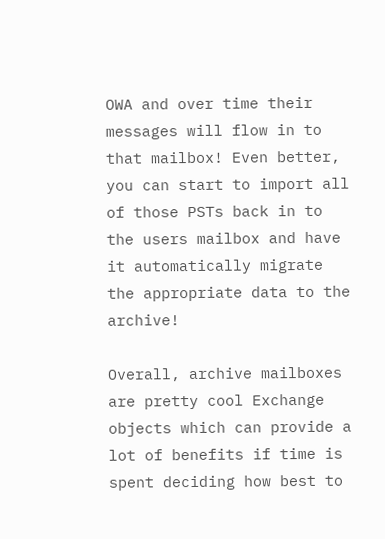OWA and over time their messages will flow in to that mailbox! Even better, you can start to import all of those PSTs back in to the users mailbox and have it automatically migrate the appropriate data to the archive!

Overall, archive mailboxes are pretty cool Exchange objects which can provide a lot of benefits if time is spent deciding how best to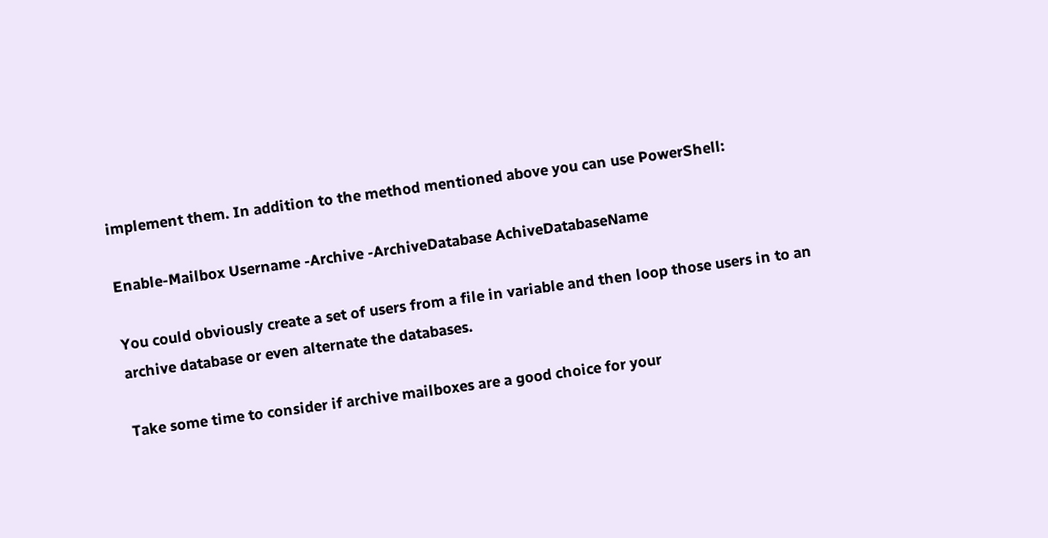implement them. In addition to the method mentioned above you can use PowerShell:

Enable-Mailbox Username -Archive -ArchiveDatabase AchiveDatabaseName

You could obviously create a set of users from a file in variable and then loop those users in to an archive database or even alternate the databases.

Take some time to consider if archive mailboxes are a good choice for your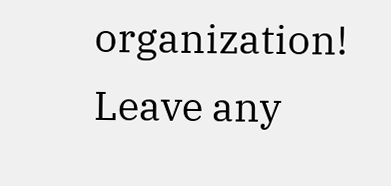organization! Leave any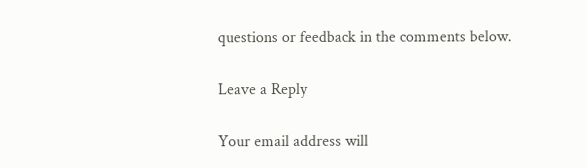questions or feedback in the comments below.

Leave a Reply

Your email address will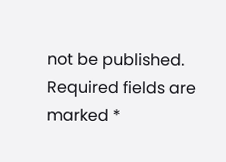not be published. Required fields are marked *